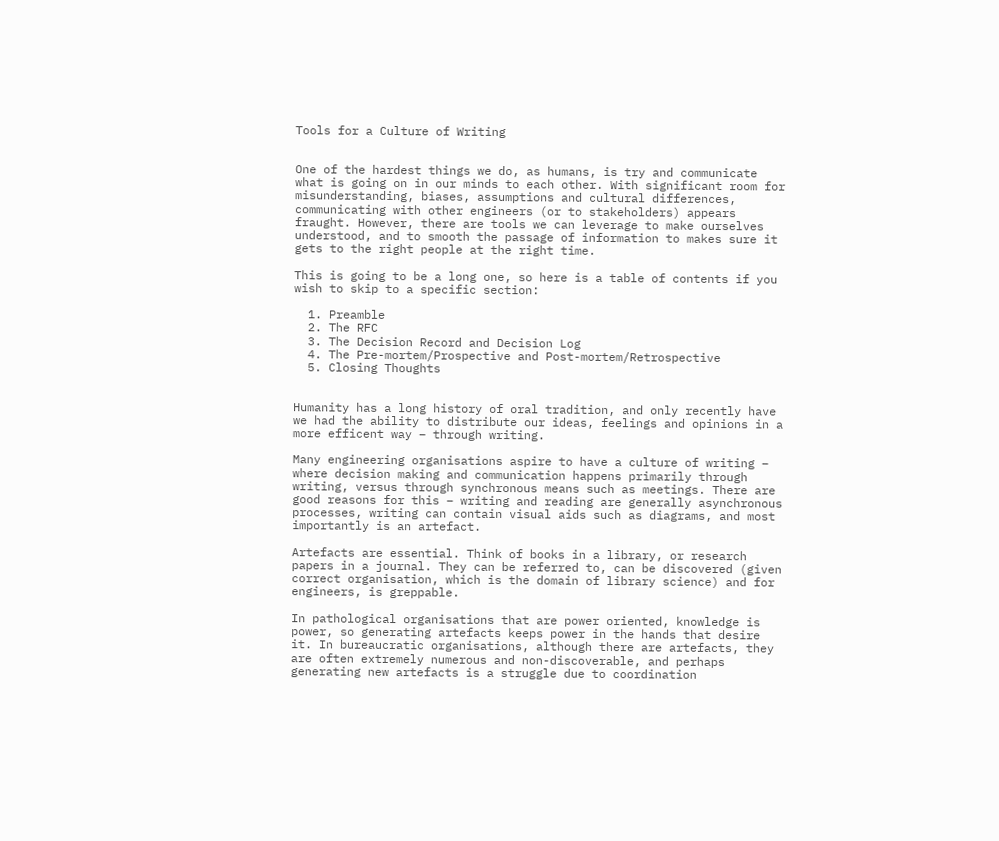Tools for a Culture of Writing


One of the hardest things we do, as humans, is try and communicate what is going on in our minds to each other. With significant room for misunderstanding, biases, assumptions and cultural differences, communicating with other engineers (or to stakeholders) appears fraught. However, there are tools we can leverage to make ourselves understood, and to smooth the passage of information to makes sure it gets to the right people at the right time.

This is going to be a long one, so here is a table of contents if you wish to skip to a specific section:

  1. Preamble
  2. The RFC
  3. The Decision Record and Decision Log
  4. The Pre-mortem/Prospective and Post-mortem/Retrospective
  5. Closing Thoughts


Humanity has a long history of oral tradition, and only recently have we had the ability to distribute our ideas, feelings and opinions in a more efficent way – through writing.

Many engineering organisations aspire to have a culture of writing – where decision making and communication happens primarily through writing, versus through synchronous means such as meetings. There are good reasons for this – writing and reading are generally asynchronous processes, writing can contain visual aids such as diagrams, and most importantly is an artefact.

Artefacts are essential. Think of books in a library, or research papers in a journal. They can be referred to, can be discovered (given correct organisation, which is the domain of library science) and for engineers, is greppable.

In pathological organisations that are power oriented, knowledge is power, so generating artefacts keeps power in the hands that desire it. In bureaucratic organisations, although there are artefacts, they are often extremely numerous and non-discoverable, and perhaps generating new artefacts is a struggle due to coordination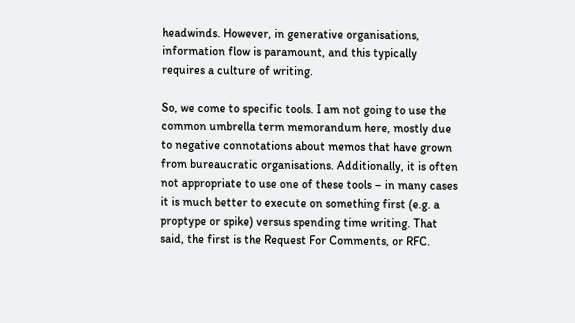headwinds. However, in generative organisations, information flow is paramount, and this typically requires a culture of writing.

So, we come to specific tools. I am not going to use the common umbrella term memorandum here, mostly due to negative connotations about memos that have grown from bureaucratic organisations. Additionally, it is often not appropriate to use one of these tools – in many cases it is much better to execute on something first (e.g. a proptype or spike) versus spending time writing. That said, the first is the Request For Comments, or RFC.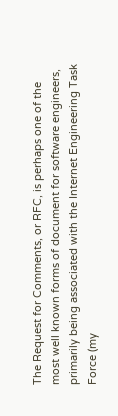The Request for Comments, or RFC, is perhaps one of the most well known forms of document for software engineers, primarily being associated with the Internet Engineering Task Force (my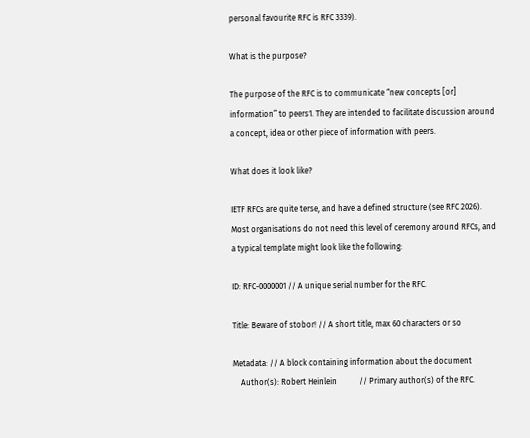personal favourite RFC is RFC 3339).

What is the purpose?

The purpose of the RFC is to communicate “new concepts [or] information” to peers1. They are intended to facilitate discussion around a concept, idea or other piece of information with peers.

What does it look like?

IETF RFCs are quite terse, and have a defined structure (see RFC 2026). Most organisations do not need this level of ceremony around RFCs, and a typical template might look like the following:

ID: RFC-0000001 // A unique serial number for the RFC.

Title: Beware of stobor! // A short title, max 60 characters or so

Metadata: // A block containing information about the document
    Author(s): Robert Heinlein           // Primary author(s) of the RFC.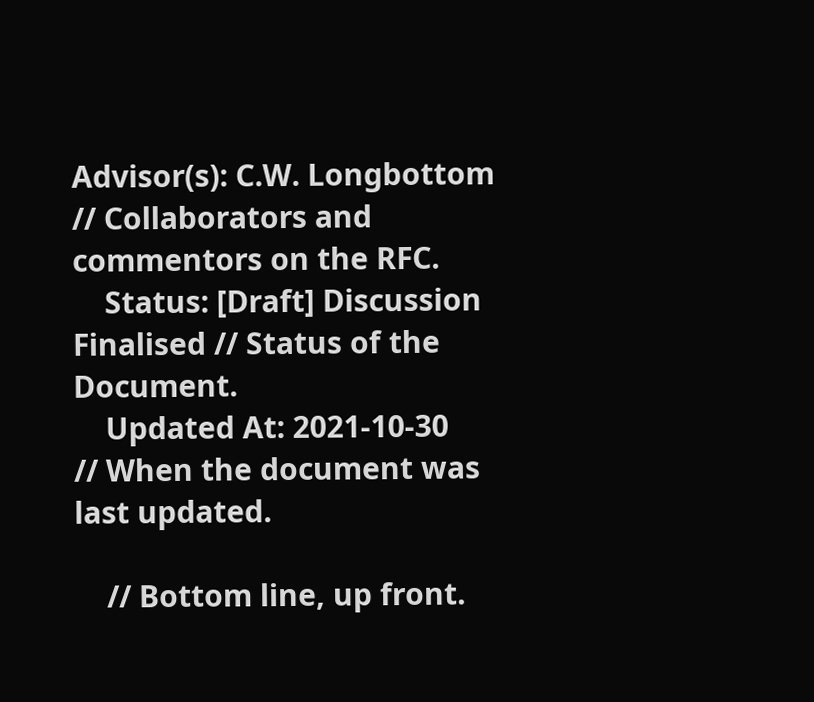Advisor(s): C.W. Longbottom          // Collaborators and commentors on the RFC.
    Status: [Draft] Discussion Finalised // Status of the Document.
    Updated At: 2021-10-30               // When the document was last updated.

    // Bottom line, up front.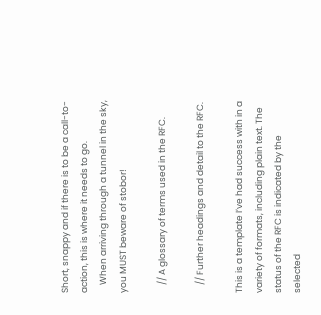Short, snappy and if there is to be a call-to-action, this is where it needs to go.
    When arriving through a tunnel in the sky, you MUST beware of stobor!

    // A glossary of terms used in the RFC.

    // Further headings and detail to the RFC.

This is a template I’ve had success with in a variety of formats, including plain text. The status of the RFC is indicated by the selected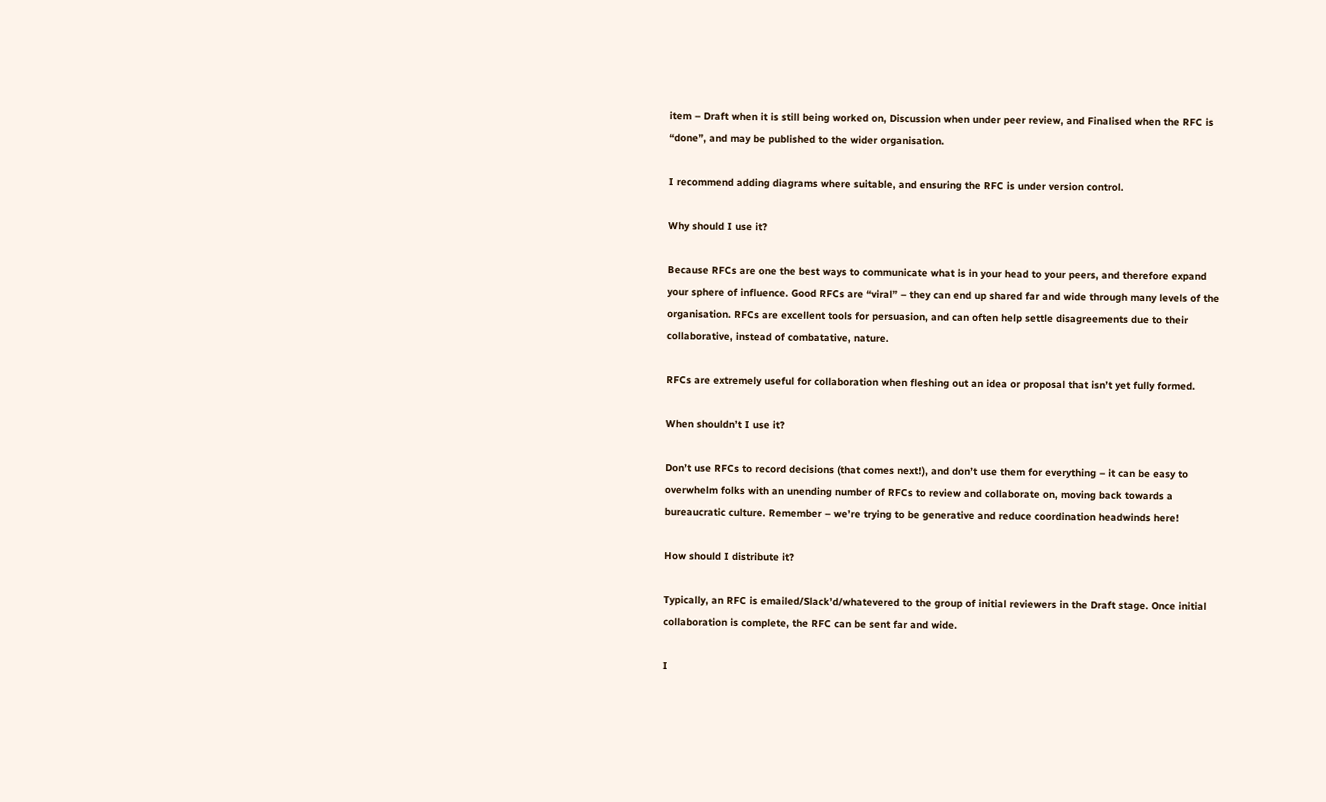item – Draft when it is still being worked on, Discussion when under peer review, and Finalised when the RFC is “done”, and may be published to the wider organisation.

I recommend adding diagrams where suitable, and ensuring the RFC is under version control.

Why should I use it?

Because RFCs are one the best ways to communicate what is in your head to your peers, and therefore expand your sphere of influence. Good RFCs are “viral” – they can end up shared far and wide through many levels of the organisation. RFCs are excellent tools for persuasion, and can often help settle disagreements due to their collaborative, instead of combatative, nature.

RFCs are extremely useful for collaboration when fleshing out an idea or proposal that isn’t yet fully formed.

When shouldn’t I use it?

Don’t use RFCs to record decisions (that comes next!), and don’t use them for everything – it can be easy to overwhelm folks with an unending number of RFCs to review and collaborate on, moving back towards a bureaucratic culture. Remember – we’re trying to be generative and reduce coordination headwinds here!

How should I distribute it?

Typically, an RFC is emailed/Slack’d/whatevered to the group of initial reviewers in the Draft stage. Once initial collaboration is complete, the RFC can be sent far and wide.

I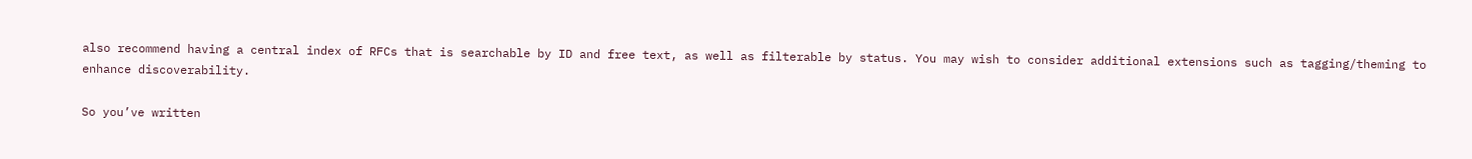also recommend having a central index of RFCs that is searchable by ID and free text, as well as filterable by status. You may wish to consider additional extensions such as tagging/theming to enhance discoverability.

So you’ve written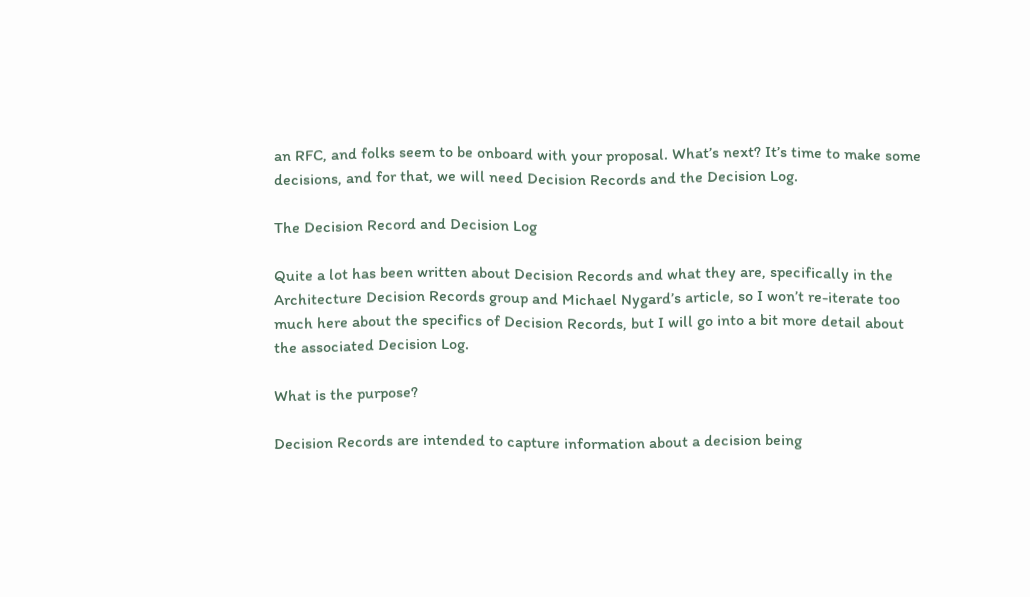an RFC, and folks seem to be onboard with your proposal. What’s next? It’s time to make some decisions, and for that, we will need Decision Records and the Decision Log.

The Decision Record and Decision Log

Quite a lot has been written about Decision Records and what they are, specifically in the Architecture Decision Records group and Michael Nygard’s article, so I won’t re-iterate too much here about the specifics of Decision Records, but I will go into a bit more detail about the associated Decision Log.

What is the purpose?

Decision Records are intended to capture information about a decision being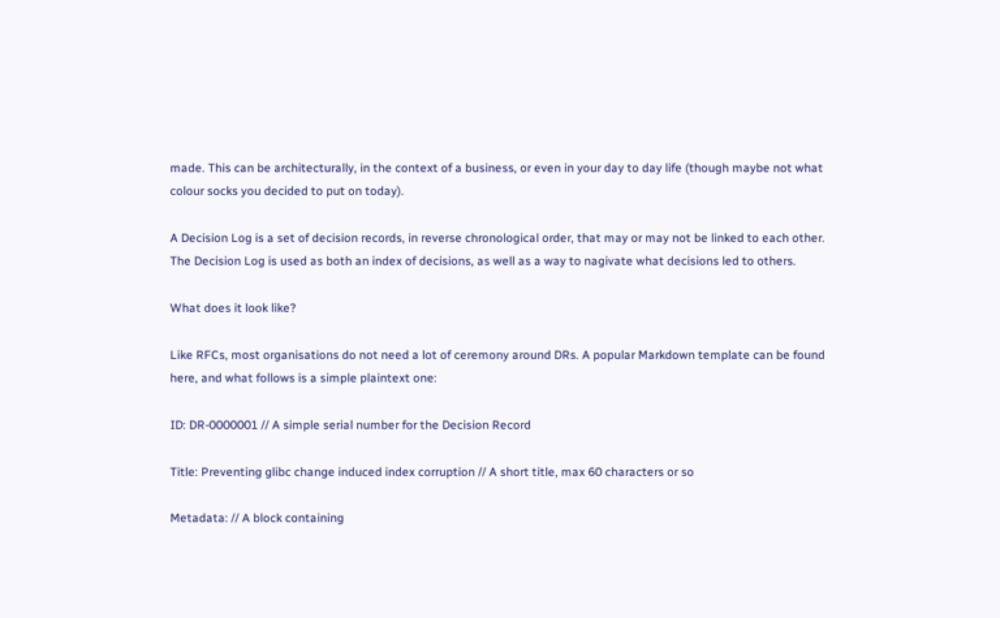made. This can be architecturally, in the context of a business, or even in your day to day life (though maybe not what colour socks you decided to put on today).

A Decision Log is a set of decision records, in reverse chronological order, that may or may not be linked to each other. The Decision Log is used as both an index of decisions, as well as a way to nagivate what decisions led to others.

What does it look like?

Like RFCs, most organisations do not need a lot of ceremony around DRs. A popular Markdown template can be found here, and what follows is a simple plaintext one:

ID: DR-0000001 // A simple serial number for the Decision Record

Title: Preventing glibc change induced index corruption // A short title, max 60 characters or so

Metadata: // A block containing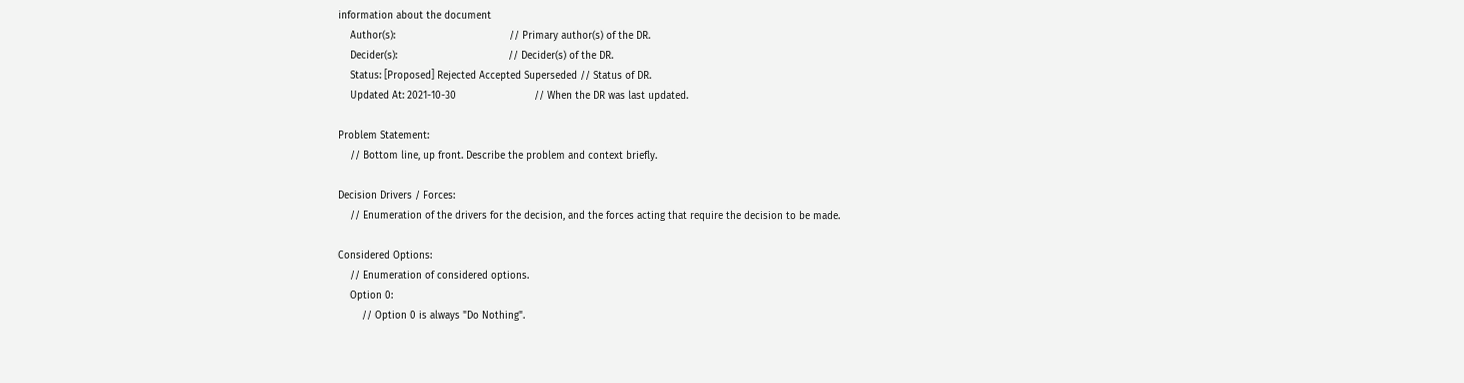information about the document
    Author(s):                                      // Primary author(s) of the DR.
    Decider(s):                                     // Decider(s) of the DR.
    Status: [Proposed] Rejected Accepted Superseded // Status of DR.
    Updated At: 2021-10-30                          // When the DR was last updated.

Problem Statement:
    // Bottom line, up front. Describe the problem and context briefly.

Decision Drivers / Forces:
    // Enumeration of the drivers for the decision, and the forces acting that require the decision to be made.

Considered Options:
    // Enumeration of considered options.
    Option 0:
        // Option 0 is always "Do Nothing".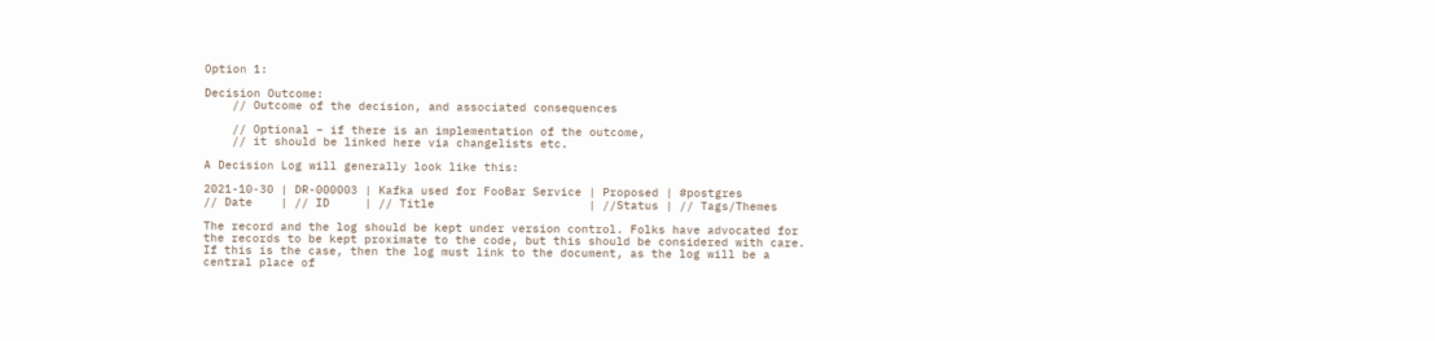Option 1:

Decision Outcome:
    // Outcome of the decision, and associated consequences

    // Optional – if there is an implementation of the outcome,
    // it should be linked here via changelists etc.

A Decision Log will generally look like this:

2021-10-30 | DR-000003 | Kafka used for FooBar Service | Proposed | #postgres
// Date    | // ID     | // Title                      | //Status | // Tags/Themes

The record and the log should be kept under version control. Folks have advocated for the records to be kept proximate to the code, but this should be considered with care. If this is the case, then the log must link to the document, as the log will be a central place of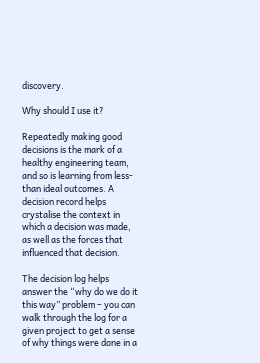discovery.

Why should I use it?

Repeatedly making good decisions is the mark of a healthy engineering team, and so is learning from less-than ideal outcomes. A decision record helps crystalise the context in which a decision was made, as well as the forces that influenced that decision.

The decision log helps answer the “why do we do it this way” problem – you can walk through the log for a given project to get a sense of why things were done in a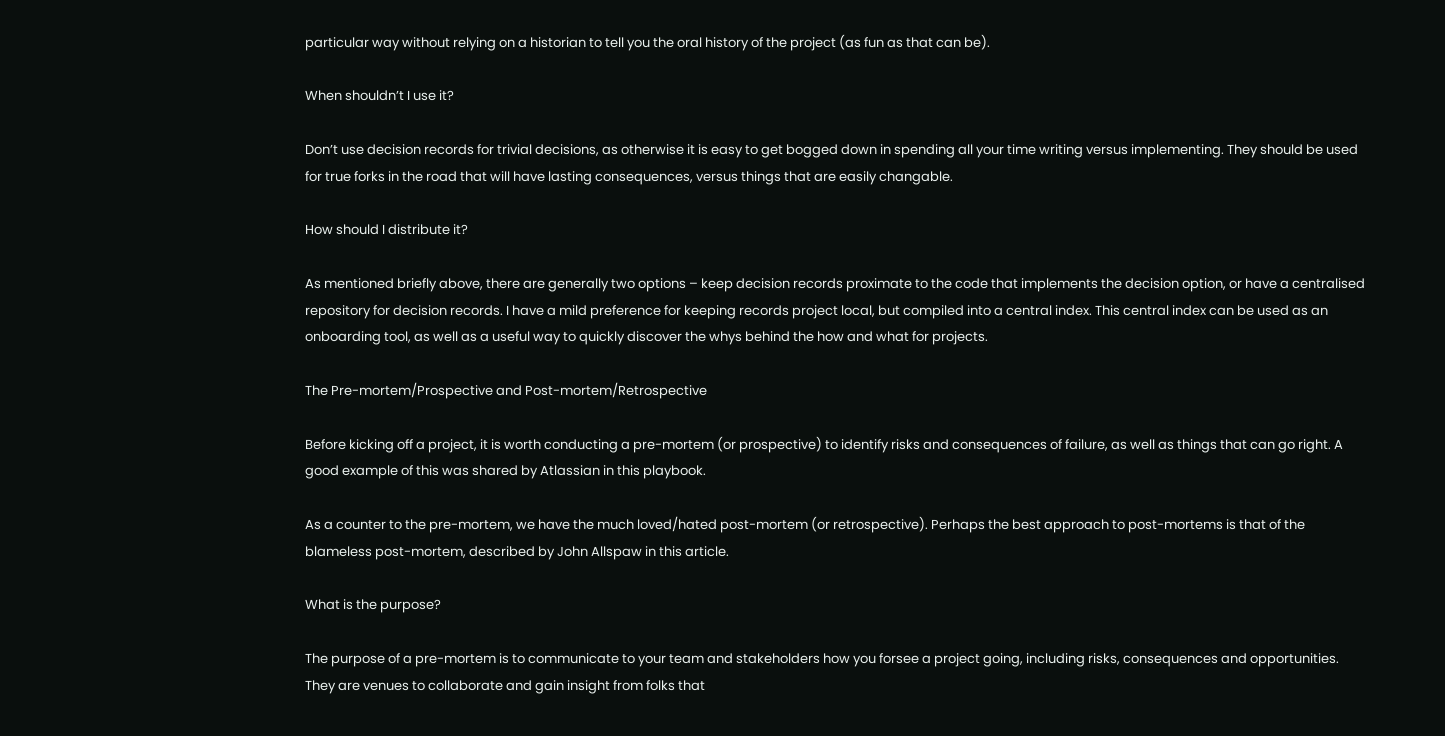particular way without relying on a historian to tell you the oral history of the project (as fun as that can be).

When shouldn’t I use it?

Don’t use decision records for trivial decisions, as otherwise it is easy to get bogged down in spending all your time writing versus implementing. They should be used for true forks in the road that will have lasting consequences, versus things that are easily changable.

How should I distribute it?

As mentioned briefly above, there are generally two options – keep decision records proximate to the code that implements the decision option, or have a centralised repository for decision records. I have a mild preference for keeping records project local, but compiled into a central index. This central index can be used as an onboarding tool, as well as a useful way to quickly discover the whys behind the how and what for projects.

The Pre-mortem/Prospective and Post-mortem/Retrospective

Before kicking off a project, it is worth conducting a pre-mortem (or prospective) to identify risks and consequences of failure, as well as things that can go right. A good example of this was shared by Atlassian in this playbook.

As a counter to the pre-mortem, we have the much loved/hated post-mortem (or retrospective). Perhaps the best approach to post-mortems is that of the blameless post-mortem, described by John Allspaw in this article.

What is the purpose?

The purpose of a pre-mortem is to communicate to your team and stakeholders how you forsee a project going, including risks, consequences and opportunities. They are venues to collaborate and gain insight from folks that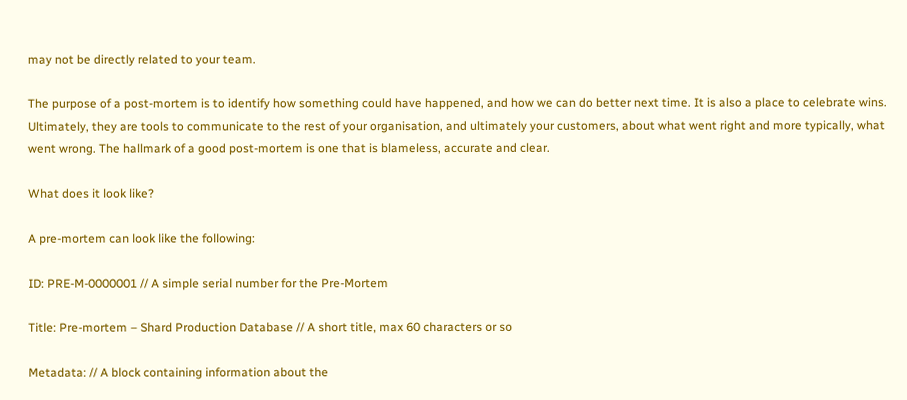may not be directly related to your team.

The purpose of a post-mortem is to identify how something could have happened, and how we can do better next time. It is also a place to celebrate wins. Ultimately, they are tools to communicate to the rest of your organisation, and ultimately your customers, about what went right and more typically, what went wrong. The hallmark of a good post-mortem is one that is blameless, accurate and clear.

What does it look like?

A pre-mortem can look like the following:

ID: PRE-M-0000001 // A simple serial number for the Pre-Mortem

Title: Pre-mortem – Shard Production Database // A short title, max 60 characters or so

Metadata: // A block containing information about the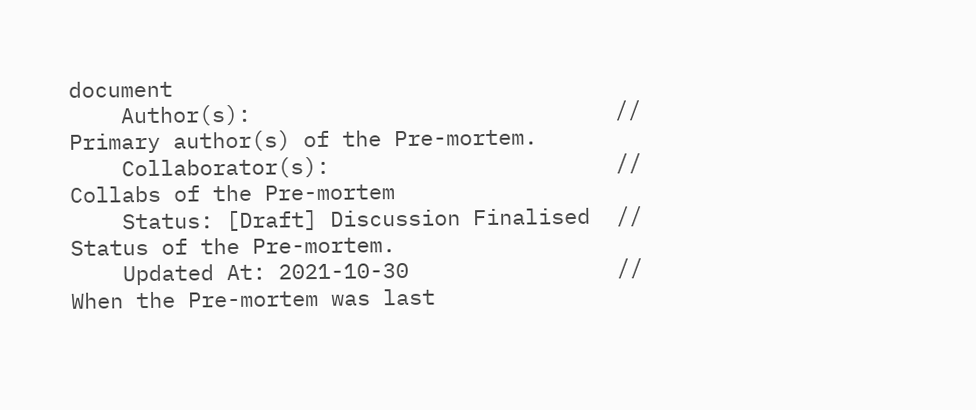document
    Author(s):                            // Primary author(s) of the Pre-mortem.
    Collaborator(s):                      // Collabs of the Pre-mortem
    Status: [Draft] Discussion Finalised  // Status of the Pre-mortem.
    Updated At: 2021-10-30                // When the Pre-mortem was last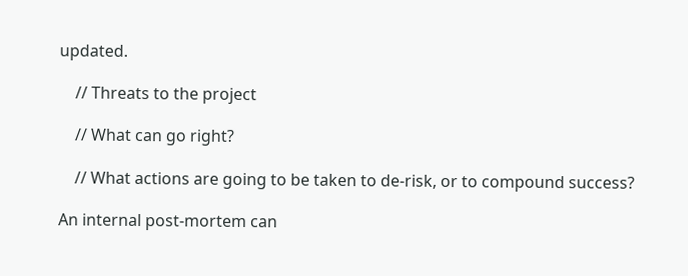updated.

    // Threats to the project

    // What can go right?

    // What actions are going to be taken to de-risk, or to compound success?

An internal post-mortem can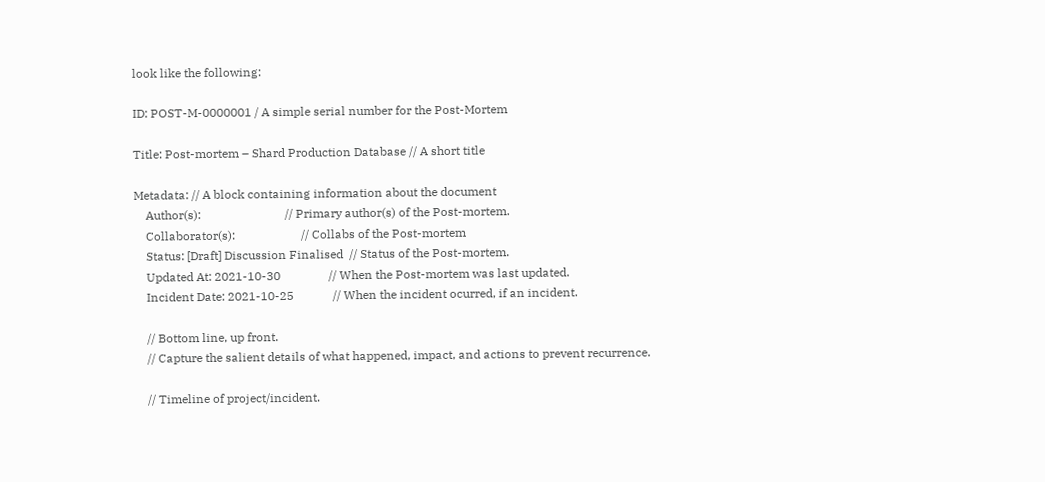look like the following:

ID: POST-M-0000001 / A simple serial number for the Post-Mortem

Title: Post-mortem – Shard Production Database // A short title

Metadata: // A block containing information about the document
    Author(s):                            // Primary author(s) of the Post-mortem.
    Collaborator(s):                      // Collabs of the Post-mortem
    Status: [Draft] Discussion Finalised  // Status of the Post-mortem.
    Updated At: 2021-10-30                // When the Post-mortem was last updated.
    Incident Date: 2021-10-25             // When the incident ocurred, if an incident.

    // Bottom line, up front.
    // Capture the salient details of what happened, impact, and actions to prevent recurrence.

    // Timeline of project/incident.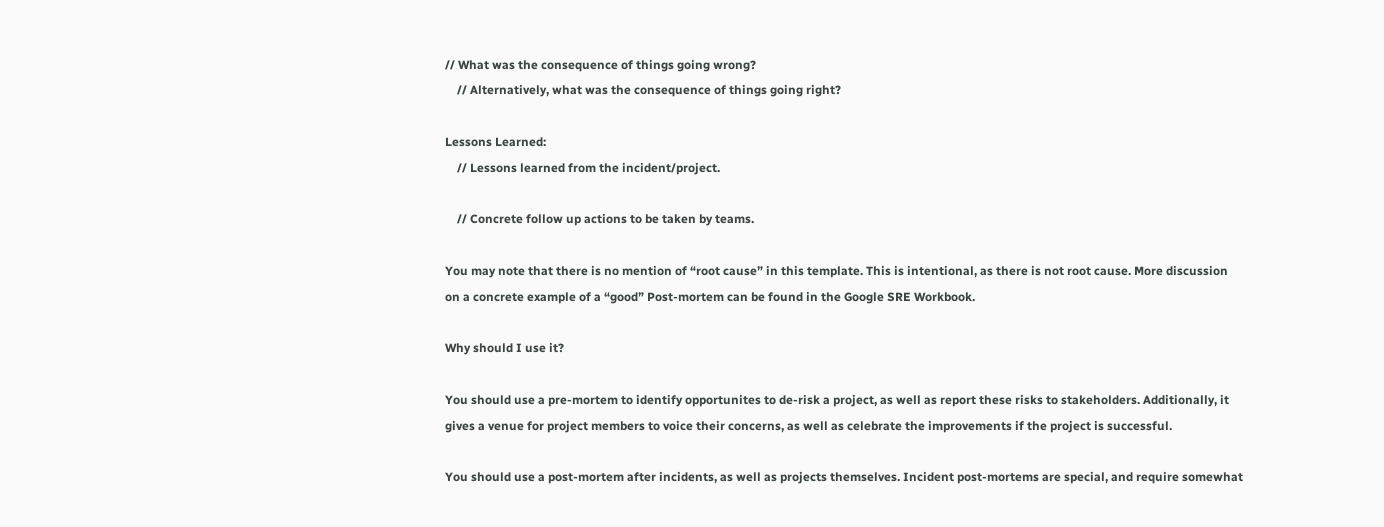// What was the consequence of things going wrong?
    // Alternatively, what was the consequence of things going right?

Lessons Learned:
    // Lessons learned from the incident/project.

    // Concrete follow up actions to be taken by teams.

You may note that there is no mention of “root cause” in this template. This is intentional, as there is not root cause. More discussion on a concrete example of a “good” Post-mortem can be found in the Google SRE Workbook.

Why should I use it?

You should use a pre-mortem to identify opportunites to de-risk a project, as well as report these risks to stakeholders. Additionally, it gives a venue for project members to voice their concerns, as well as celebrate the improvements if the project is successful.

You should use a post-mortem after incidents, as well as projects themselves. Incident post-mortems are special, and require somewhat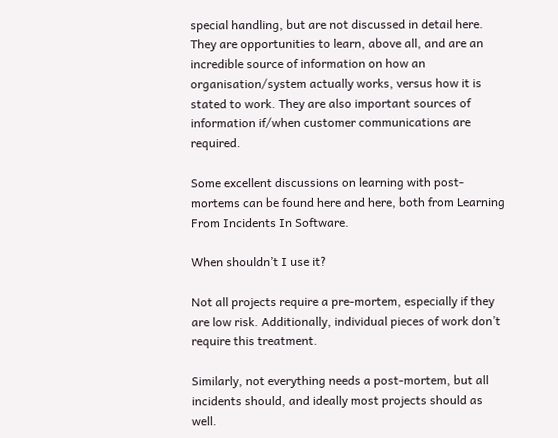special handling, but are not discussed in detail here. They are opportunities to learn, above all, and are an incredible source of information on how an organisation/system actually works, versus how it is stated to work. They are also important sources of information if/when customer communications are required.

Some excellent discussions on learning with post-mortems can be found here and here, both from Learning From Incidents In Software.

When shouldn’t I use it?

Not all projects require a pre-mortem, especially if they are low risk. Additionally, individual pieces of work don’t require this treatment.

Similarly, not everything needs a post-mortem, but all incidents should, and ideally most projects should as well.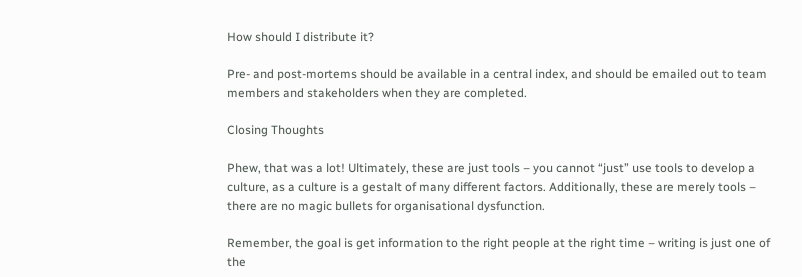How should I distribute it?

Pre- and post-mortems should be available in a central index, and should be emailed out to team members and stakeholders when they are completed.

Closing Thoughts

Phew, that was a lot! Ultimately, these are just tools – you cannot “just” use tools to develop a culture, as a culture is a gestalt of many different factors. Additionally, these are merely tools – there are no magic bullets for organisational dysfunction.

Remember, the goal is get information to the right people at the right time – writing is just one of the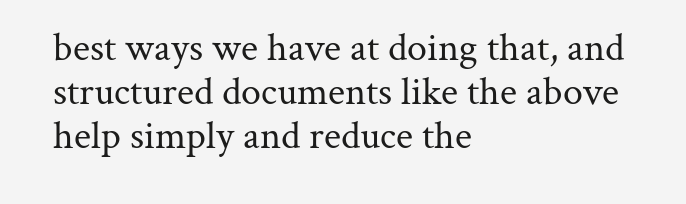best ways we have at doing that, and structured documents like the above help simply and reduce the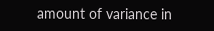amount of variance in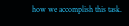how we accomplish this task.